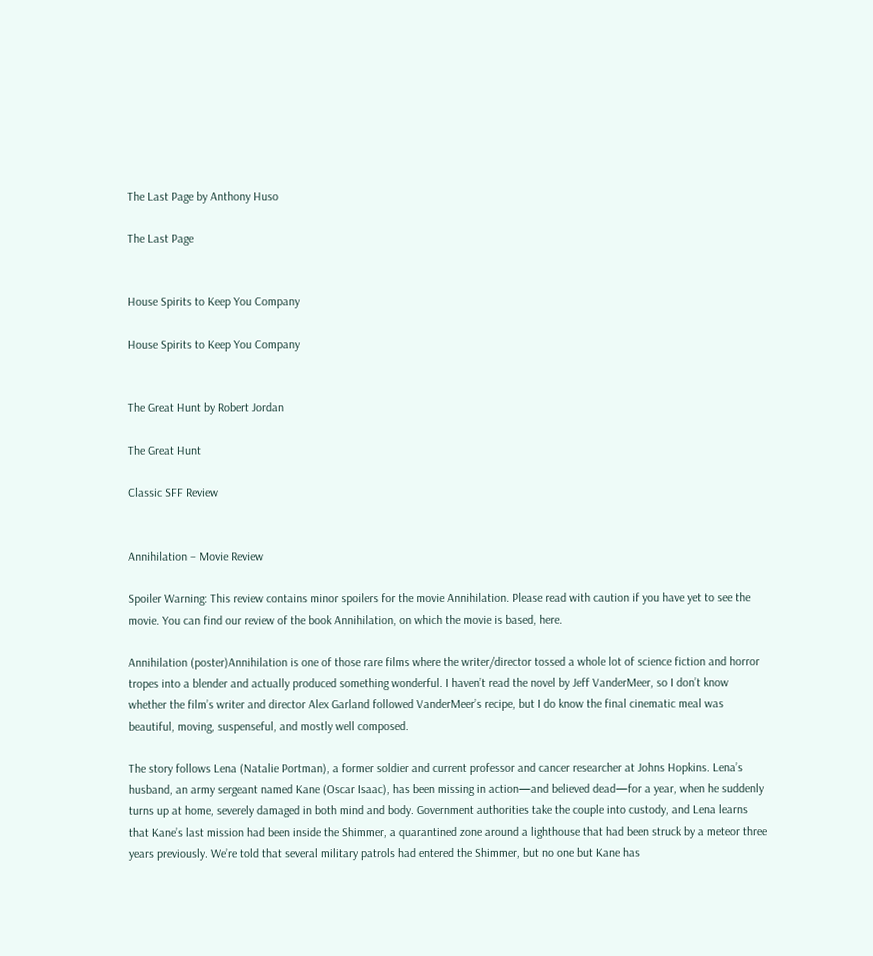The Last Page by Anthony Huso

The Last Page


House Spirits to Keep You Company

House Spirits to Keep You Company


The Great Hunt by Robert Jordan

The Great Hunt

Classic SFF Review


Annihilation – Movie Review

Spoiler Warning: This review contains minor spoilers for the movie Annihilation. Please read with caution if you have yet to see the movie. You can find our review of the book Annihilation, on which the movie is based, here.

Annihilation (poster)Annihilation is one of those rare films where the writer/director tossed a whole lot of science fiction and horror tropes into a blender and actually produced something wonderful. I haven’t read the novel by Jeff VanderMeer, so I don’t know whether the film’s writer and director Alex Garland followed VanderMeer’s recipe, but I do know the final cinematic meal was beautiful, moving, suspenseful, and mostly well composed.

The story follows Lena (Natalie Portman), a former soldier and current professor and cancer researcher at Johns Hopkins. Lena’s husband, an army sergeant named Kane (Oscar Isaac), has been missing in action—and believed dead—for a year, when he suddenly turns up at home, severely damaged in both mind and body. Government authorities take the couple into custody, and Lena learns that Kane’s last mission had been inside the Shimmer, a quarantined zone around a lighthouse that had been struck by a meteor three years previously. We’re told that several military patrols had entered the Shimmer, but no one but Kane has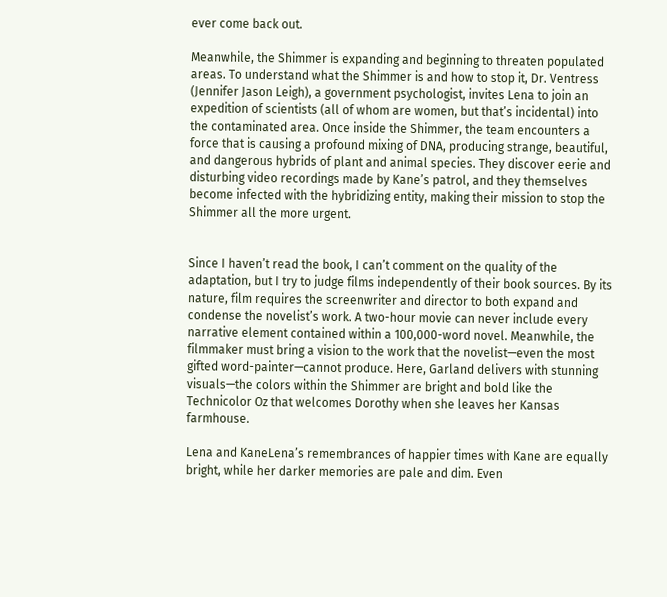ever come back out.

Meanwhile, the Shimmer is expanding and beginning to threaten populated areas. To understand what the Shimmer is and how to stop it, Dr. Ventress (Jennifer Jason Leigh), a government psychologist, invites Lena to join an expedition of scientists (all of whom are women, but that’s incidental) into the contaminated area. Once inside the Shimmer, the team encounters a force that is causing a profound mixing of DNA, producing strange, beautiful, and dangerous hybrids of plant and animal species. They discover eerie and disturbing video recordings made by Kane’s patrol, and they themselves become infected with the hybridizing entity, making their mission to stop the Shimmer all the more urgent.


Since I haven’t read the book, I can’t comment on the quality of the adaptation, but I try to judge films independently of their book sources. By its nature, film requires the screenwriter and director to both expand and condense the novelist’s work. A two-hour movie can never include every narrative element contained within a 100,000-word novel. Meanwhile, the filmmaker must bring a vision to the work that the novelist—even the most gifted word-painter—cannot produce. Here, Garland delivers with stunning visuals—the colors within the Shimmer are bright and bold like the Technicolor Oz that welcomes Dorothy when she leaves her Kansas farmhouse.

Lena and KaneLena’s remembrances of happier times with Kane are equally bright, while her darker memories are pale and dim. Even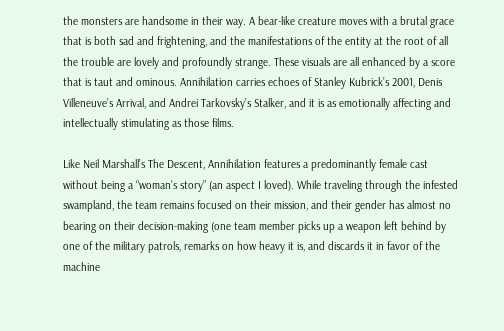the monsters are handsome in their way. A bear-like creature moves with a brutal grace that is both sad and frightening, and the manifestations of the entity at the root of all the trouble are lovely and profoundly strange. These visuals are all enhanced by a score that is taut and ominous. Annihilation carries echoes of Stanley Kubrick’s 2001, Denis Villeneuve’s Arrival, and Andrei Tarkovsky’s Stalker, and it is as emotionally affecting and intellectually stimulating as those films.

Like Neil Marshall’s The Descent, Annihilation features a predominantly female cast without being a “woman’s story” (an aspect I loved). While traveling through the infested swampland, the team remains focused on their mission, and their gender has almost no bearing on their decision-making (one team member picks up a weapon left behind by one of the military patrols, remarks on how heavy it is, and discards it in favor of the machine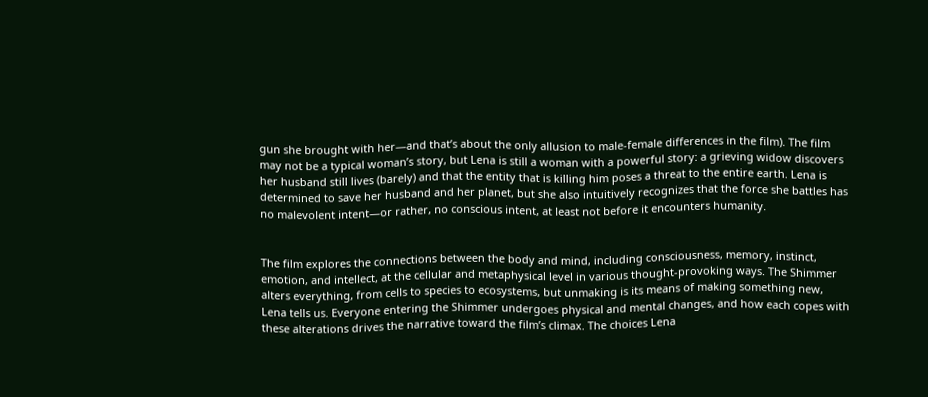gun she brought with her—and that’s about the only allusion to male-female differences in the film). The film may not be a typical woman’s story, but Lena is still a woman with a powerful story: a grieving widow discovers her husband still lives (barely) and that the entity that is killing him poses a threat to the entire earth. Lena is determined to save her husband and her planet, but she also intuitively recognizes that the force she battles has no malevolent intent—or rather, no conscious intent, at least not before it encounters humanity.


The film explores the connections between the body and mind, including consciousness, memory, instinct, emotion, and intellect, at the cellular and metaphysical level in various thought-provoking ways. The Shimmer alters everything, from cells to species to ecosystems, but unmaking is its means of making something new, Lena tells us. Everyone entering the Shimmer undergoes physical and mental changes, and how each copes with these alterations drives the narrative toward the film’s climax. The choices Lena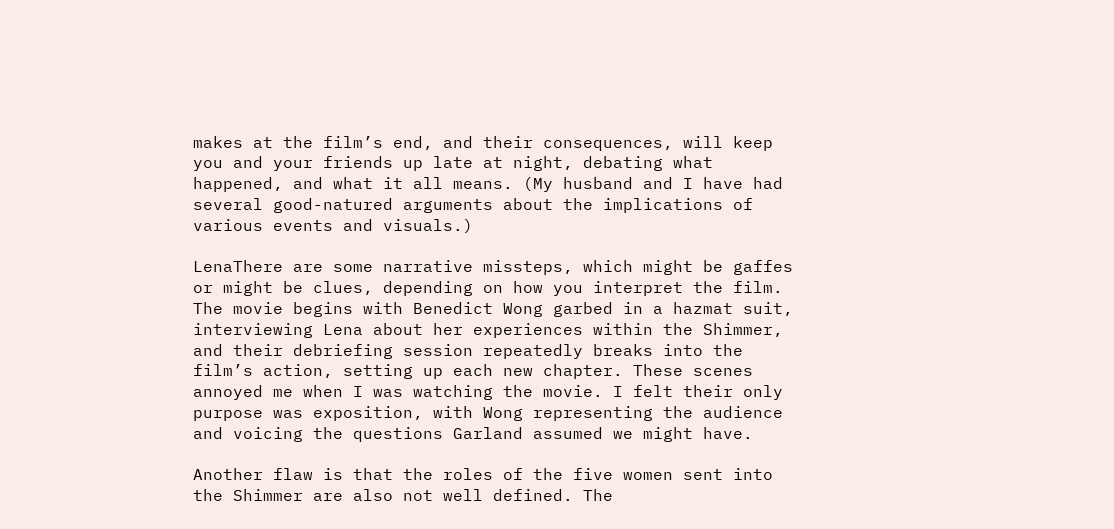makes at the film’s end, and their consequences, will keep you and your friends up late at night, debating what happened, and what it all means. (My husband and I have had several good-natured arguments about the implications of various events and visuals.)

LenaThere are some narrative missteps, which might be gaffes or might be clues, depending on how you interpret the film. The movie begins with Benedict Wong garbed in a hazmat suit, interviewing Lena about her experiences within the Shimmer, and their debriefing session repeatedly breaks into the film’s action, setting up each new chapter. These scenes annoyed me when I was watching the movie. I felt their only purpose was exposition, with Wong representing the audience and voicing the questions Garland assumed we might have.

Another flaw is that the roles of the five women sent into the Shimmer are also not well defined. The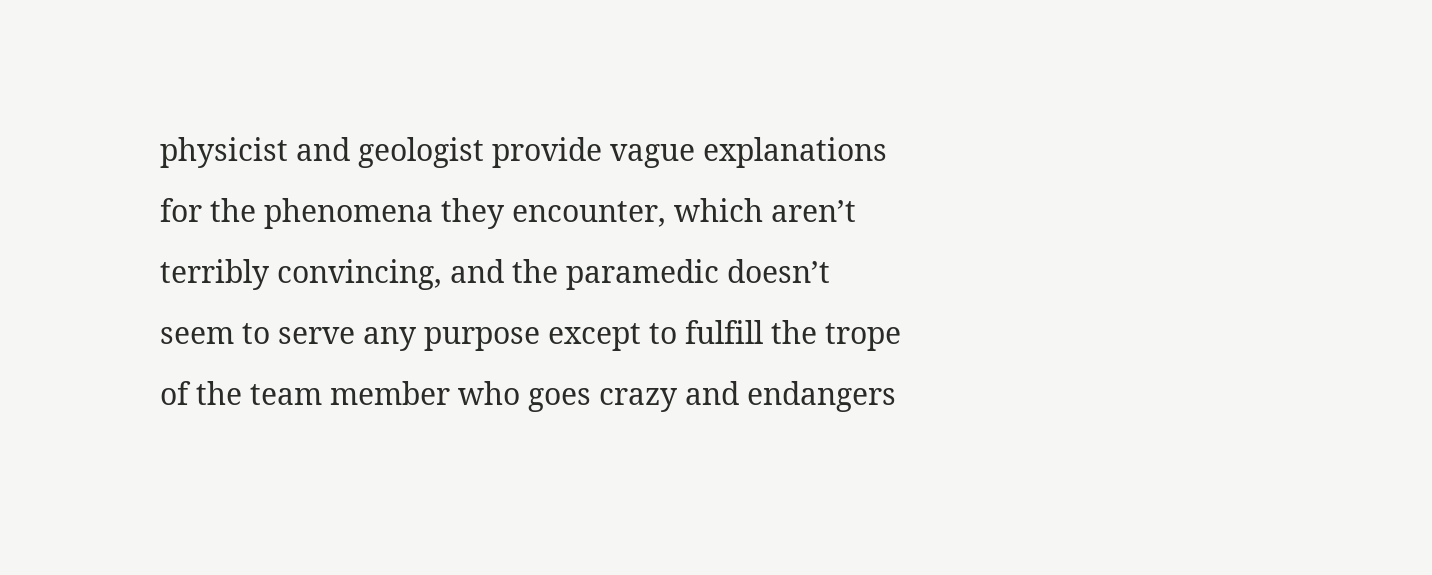physicist and geologist provide vague explanations for the phenomena they encounter, which aren’t terribly convincing, and the paramedic doesn’t seem to serve any purpose except to fulfill the trope of the team member who goes crazy and endangers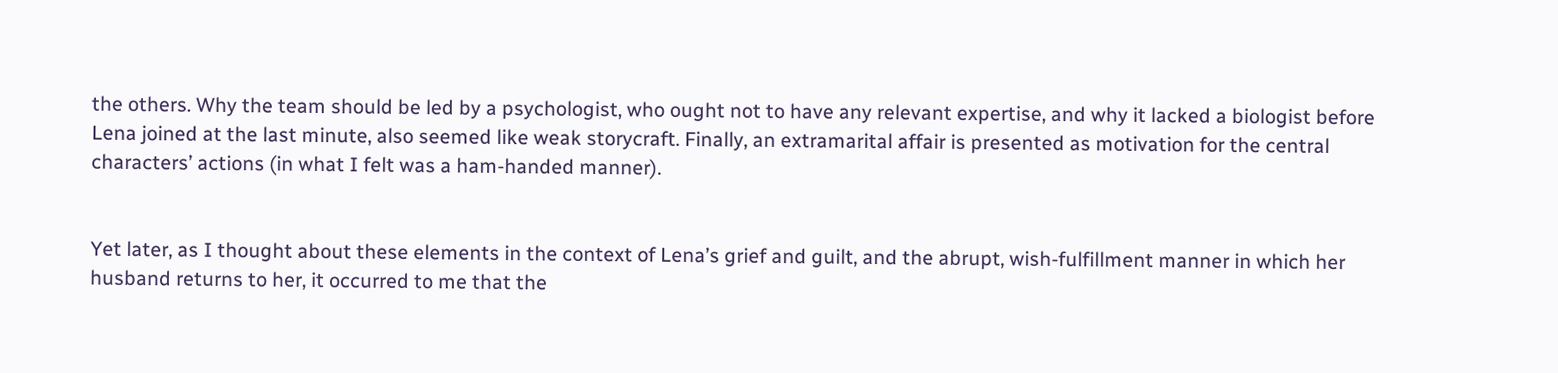the others. Why the team should be led by a psychologist, who ought not to have any relevant expertise, and why it lacked a biologist before Lena joined at the last minute, also seemed like weak storycraft. Finally, an extramarital affair is presented as motivation for the central characters’ actions (in what I felt was a ham-handed manner).


Yet later, as I thought about these elements in the context of Lena’s grief and guilt, and the abrupt, wish-fulfillment manner in which her husband returns to her, it occurred to me that the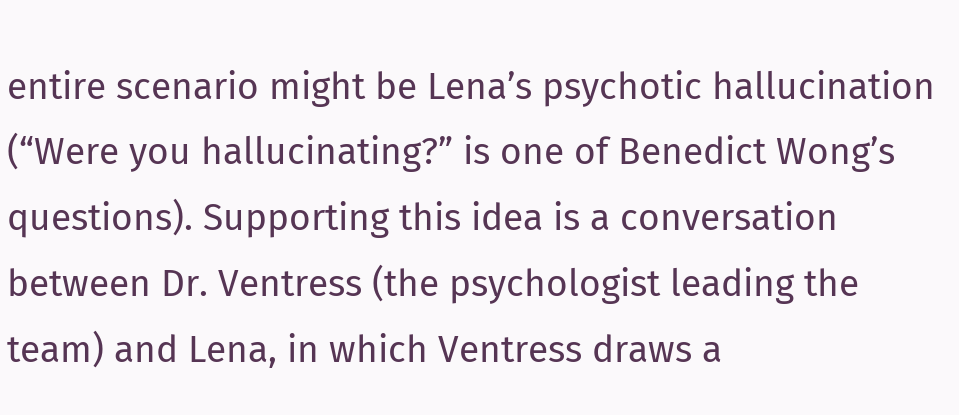entire scenario might be Lena’s psychotic hallucination (“Were you hallucinating?” is one of Benedict Wong’s questions). Supporting this idea is a conversation between Dr. Ventress (the psychologist leading the team) and Lena, in which Ventress draws a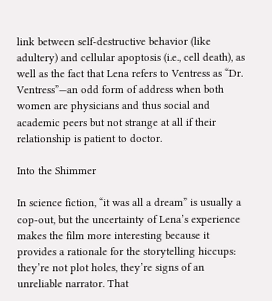link between self-destructive behavior (like adultery) and cellular apoptosis (i.e., cell death), as well as the fact that Lena refers to Ventress as “Dr. Ventress”—an odd form of address when both women are physicians and thus social and academic peers but not strange at all if their relationship is patient to doctor.

Into the Shimmer

In science fiction, “it was all a dream” is usually a cop-out, but the uncertainty of Lena’s experience makes the film more interesting because it provides a rationale for the storytelling hiccups: they’re not plot holes, they’re signs of an unreliable narrator. That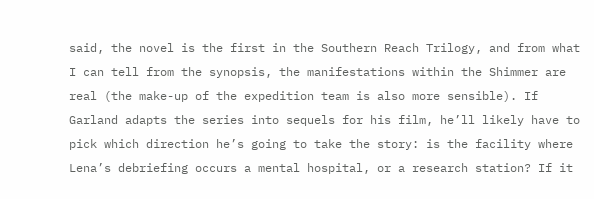said, the novel is the first in the Southern Reach Trilogy, and from what I can tell from the synopsis, the manifestations within the Shimmer are real (the make-up of the expedition team is also more sensible). If Garland adapts the series into sequels for his film, he’ll likely have to pick which direction he’s going to take the story: is the facility where Lena’s debriefing occurs a mental hospital, or a research station? If it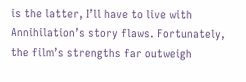is the latter, I’ll have to live with Annihilation’s story flaws. Fortunately, the film’s strengths far outweigh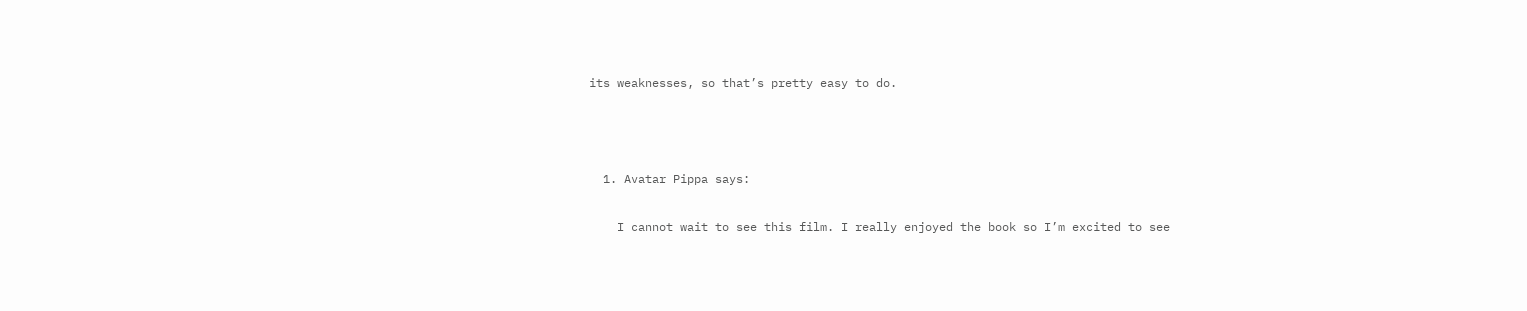its weaknesses, so that’s pretty easy to do.



  1. Avatar Pippa says:

    I cannot wait to see this film. I really enjoyed the book so I’m excited to see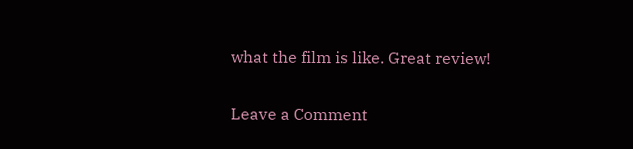what the film is like. Great review!

Leave a Comment